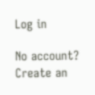Log in

No account? Create an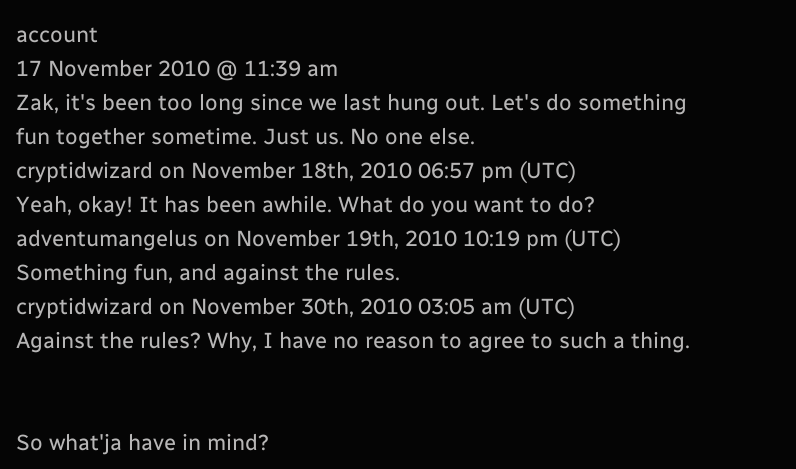account
17 November 2010 @ 11:39 am
Zak, it's been too long since we last hung out. Let's do something fun together sometime. Just us. No one else.
cryptidwizard on November 18th, 2010 06:57 pm (UTC)
Yeah, okay! It has been awhile. What do you want to do?
adventumangelus on November 19th, 2010 10:19 pm (UTC)
Something fun, and against the rules.
cryptidwizard on November 30th, 2010 03:05 am (UTC)
Against the rules? Why, I have no reason to agree to such a thing.


So what'ja have in mind?